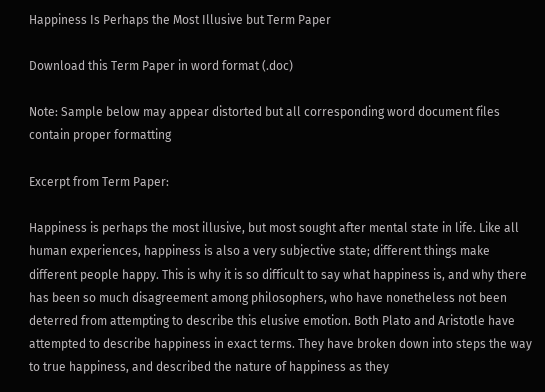Happiness Is Perhaps the Most Illusive but Term Paper

Download this Term Paper in word format (.doc)

Note: Sample below may appear distorted but all corresponding word document files contain proper formatting

Excerpt from Term Paper:

Happiness is perhaps the most illusive, but most sought after mental state in life. Like all human experiences, happiness is also a very subjective state; different things make different people happy. This is why it is so difficult to say what happiness is, and why there has been so much disagreement among philosophers, who have nonetheless not been deterred from attempting to describe this elusive emotion. Both Plato and Aristotle have attempted to describe happiness in exact terms. They have broken down into steps the way to true happiness, and described the nature of happiness as they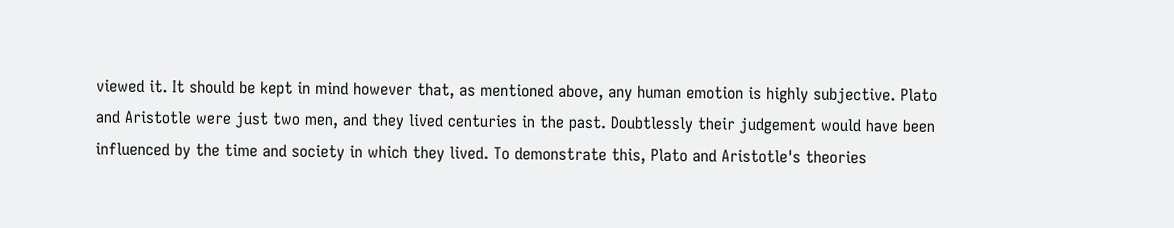viewed it. It should be kept in mind however that, as mentioned above, any human emotion is highly subjective. Plato and Aristotle were just two men, and they lived centuries in the past. Doubtlessly their judgement would have been influenced by the time and society in which they lived. To demonstrate this, Plato and Aristotle's theories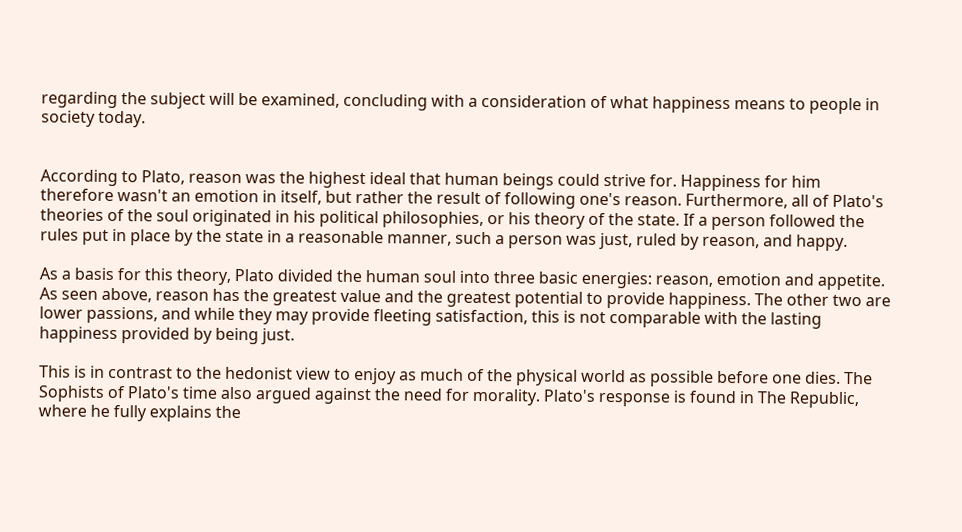regarding the subject will be examined, concluding with a consideration of what happiness means to people in society today.


According to Plato, reason was the highest ideal that human beings could strive for. Happiness for him therefore wasn't an emotion in itself, but rather the result of following one's reason. Furthermore, all of Plato's theories of the soul originated in his political philosophies, or his theory of the state. If a person followed the rules put in place by the state in a reasonable manner, such a person was just, ruled by reason, and happy.

As a basis for this theory, Plato divided the human soul into three basic energies: reason, emotion and appetite. As seen above, reason has the greatest value and the greatest potential to provide happiness. The other two are lower passions, and while they may provide fleeting satisfaction, this is not comparable with the lasting happiness provided by being just.

This is in contrast to the hedonist view to enjoy as much of the physical world as possible before one dies. The Sophists of Plato's time also argued against the need for morality. Plato's response is found in The Republic, where he fully explains the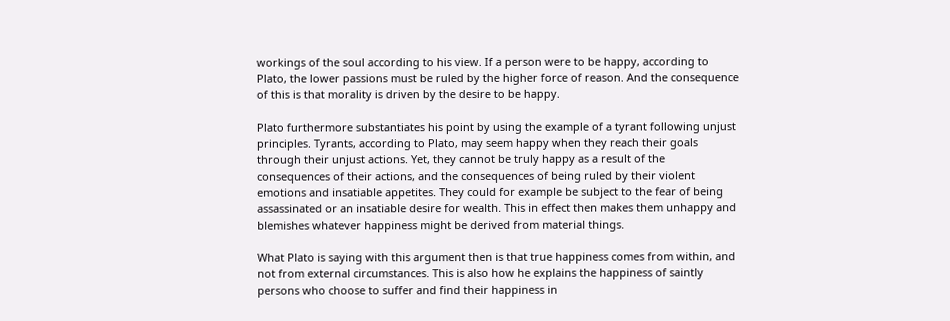workings of the soul according to his view. If a person were to be happy, according to Plato, the lower passions must be ruled by the higher force of reason. And the consequence of this is that morality is driven by the desire to be happy.

Plato furthermore substantiates his point by using the example of a tyrant following unjust principles. Tyrants, according to Plato, may seem happy when they reach their goals through their unjust actions. Yet, they cannot be truly happy as a result of the consequences of their actions, and the consequences of being ruled by their violent emotions and insatiable appetites. They could for example be subject to the fear of being assassinated or an insatiable desire for wealth. This in effect then makes them unhappy and blemishes whatever happiness might be derived from material things.

What Plato is saying with this argument then is that true happiness comes from within, and not from external circumstances. This is also how he explains the happiness of saintly persons who choose to suffer and find their happiness in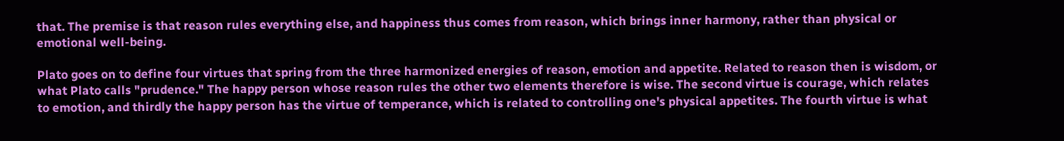that. The premise is that reason rules everything else, and happiness thus comes from reason, which brings inner harmony, rather than physical or emotional well-being.

Plato goes on to define four virtues that spring from the three harmonized energies of reason, emotion and appetite. Related to reason then is wisdom, or what Plato calls "prudence." The happy person whose reason rules the other two elements therefore is wise. The second virtue is courage, which relates to emotion, and thirdly the happy person has the virtue of temperance, which is related to controlling one's physical appetites. The fourth virtue is what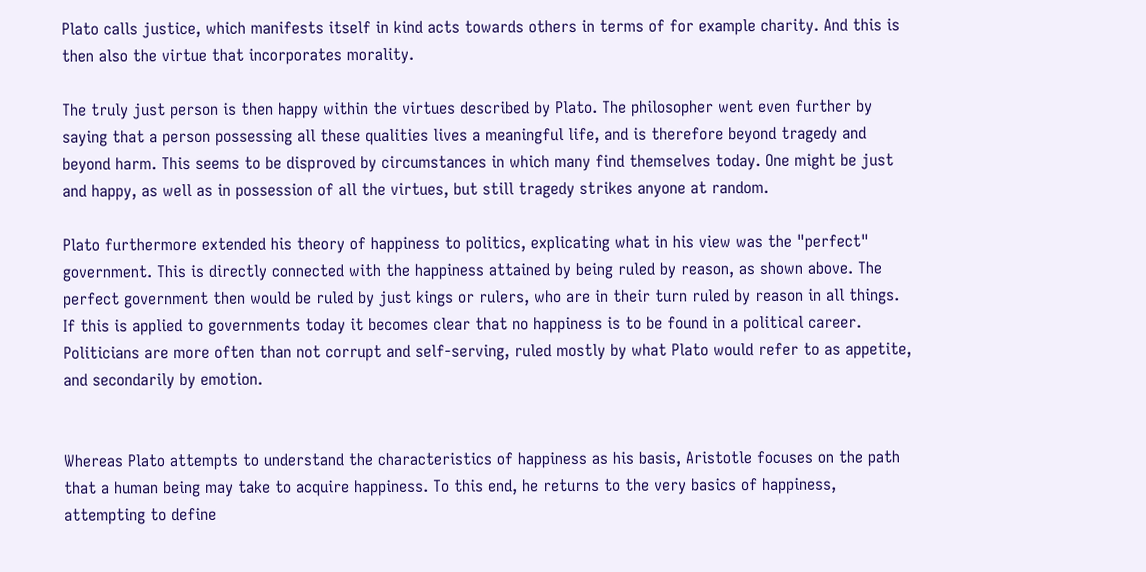Plato calls justice, which manifests itself in kind acts towards others in terms of for example charity. And this is then also the virtue that incorporates morality.

The truly just person is then happy within the virtues described by Plato. The philosopher went even further by saying that a person possessing all these qualities lives a meaningful life, and is therefore beyond tragedy and beyond harm. This seems to be disproved by circumstances in which many find themselves today. One might be just and happy, as well as in possession of all the virtues, but still tragedy strikes anyone at random.

Plato furthermore extended his theory of happiness to politics, explicating what in his view was the "perfect" government. This is directly connected with the happiness attained by being ruled by reason, as shown above. The perfect government then would be ruled by just kings or rulers, who are in their turn ruled by reason in all things. If this is applied to governments today it becomes clear that no happiness is to be found in a political career. Politicians are more often than not corrupt and self-serving, ruled mostly by what Plato would refer to as appetite, and secondarily by emotion.


Whereas Plato attempts to understand the characteristics of happiness as his basis, Aristotle focuses on the path that a human being may take to acquire happiness. To this end, he returns to the very basics of happiness, attempting to define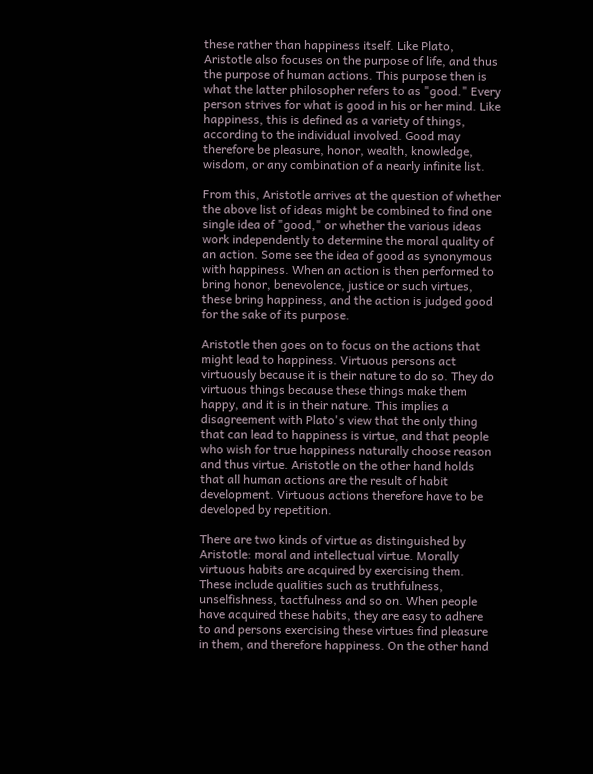these rather than happiness itself. Like Plato, Aristotle also focuses on the purpose of life, and thus the purpose of human actions. This purpose then is what the latter philosopher refers to as "good." Every person strives for what is good in his or her mind. Like happiness, this is defined as a variety of things, according to the individual involved. Good may therefore be pleasure, honor, wealth, knowledge, wisdom, or any combination of a nearly infinite list.

From this, Aristotle arrives at the question of whether the above list of ideas might be combined to find one single idea of "good," or whether the various ideas work independently to determine the moral quality of an action. Some see the idea of good as synonymous with happiness. When an action is then performed to bring honor, benevolence, justice or such virtues, these bring happiness, and the action is judged good for the sake of its purpose.

Aristotle then goes on to focus on the actions that might lead to happiness. Virtuous persons act virtuously because it is their nature to do so. They do virtuous things because these things make them happy, and it is in their nature. This implies a disagreement with Plato's view that the only thing that can lead to happiness is virtue, and that people who wish for true happiness naturally choose reason and thus virtue. Aristotle on the other hand holds that all human actions are the result of habit development. Virtuous actions therefore have to be developed by repetition.

There are two kinds of virtue as distinguished by Aristotle: moral and intellectual virtue. Morally virtuous habits are acquired by exercising them. These include qualities such as truthfulness, unselfishness, tactfulness and so on. When people have acquired these habits, they are easy to adhere to and persons exercising these virtues find pleasure in them, and therefore happiness. On the other hand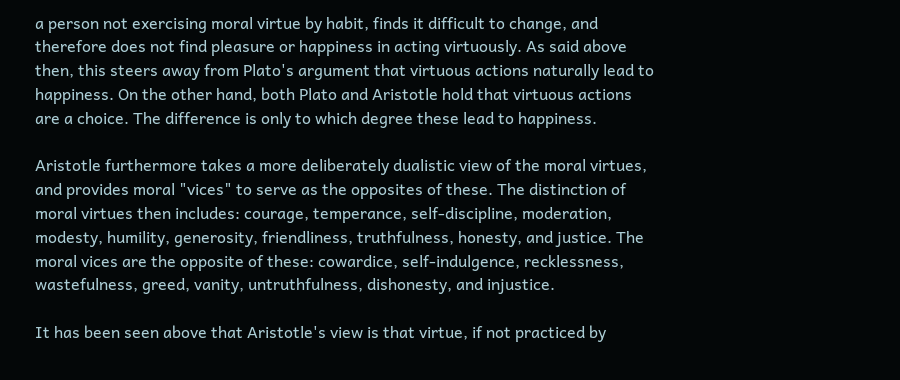a person not exercising moral virtue by habit, finds it difficult to change, and therefore does not find pleasure or happiness in acting virtuously. As said above then, this steers away from Plato's argument that virtuous actions naturally lead to happiness. On the other hand, both Plato and Aristotle hold that virtuous actions are a choice. The difference is only to which degree these lead to happiness.

Aristotle furthermore takes a more deliberately dualistic view of the moral virtues, and provides moral "vices" to serve as the opposites of these. The distinction of moral virtues then includes: courage, temperance, self-discipline, moderation, modesty, humility, generosity, friendliness, truthfulness, honesty, and justice. The moral vices are the opposite of these: cowardice, self-indulgence, recklessness, wastefulness, greed, vanity, untruthfulness, dishonesty, and injustice.

It has been seen above that Aristotle's view is that virtue, if not practiced by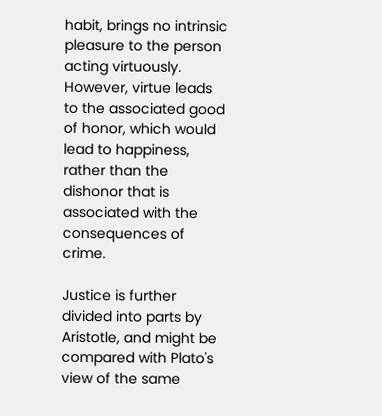habit, brings no intrinsic pleasure to the person acting virtuously. However, virtue leads to the associated good of honor, which would lead to happiness, rather than the dishonor that is associated with the consequences of crime.

Justice is further divided into parts by Aristotle, and might be compared with Plato's view of the same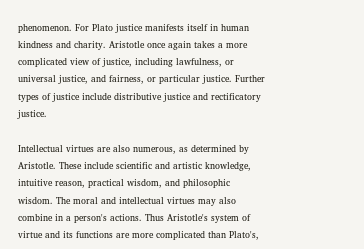phenomenon. For Plato justice manifests itself in human kindness and charity. Aristotle once again takes a more complicated view of justice, including lawfulness, or universal justice, and fairness, or particular justice. Further types of justice include distributive justice and rectificatory justice.

Intellectual virtues are also numerous, as determined by Aristotle. These include scientific and artistic knowledge, intuitive reason, practical wisdom, and philosophic wisdom. The moral and intellectual virtues may also combine in a person's actions. Thus Aristotle's system of virtue and its functions are more complicated than Plato's,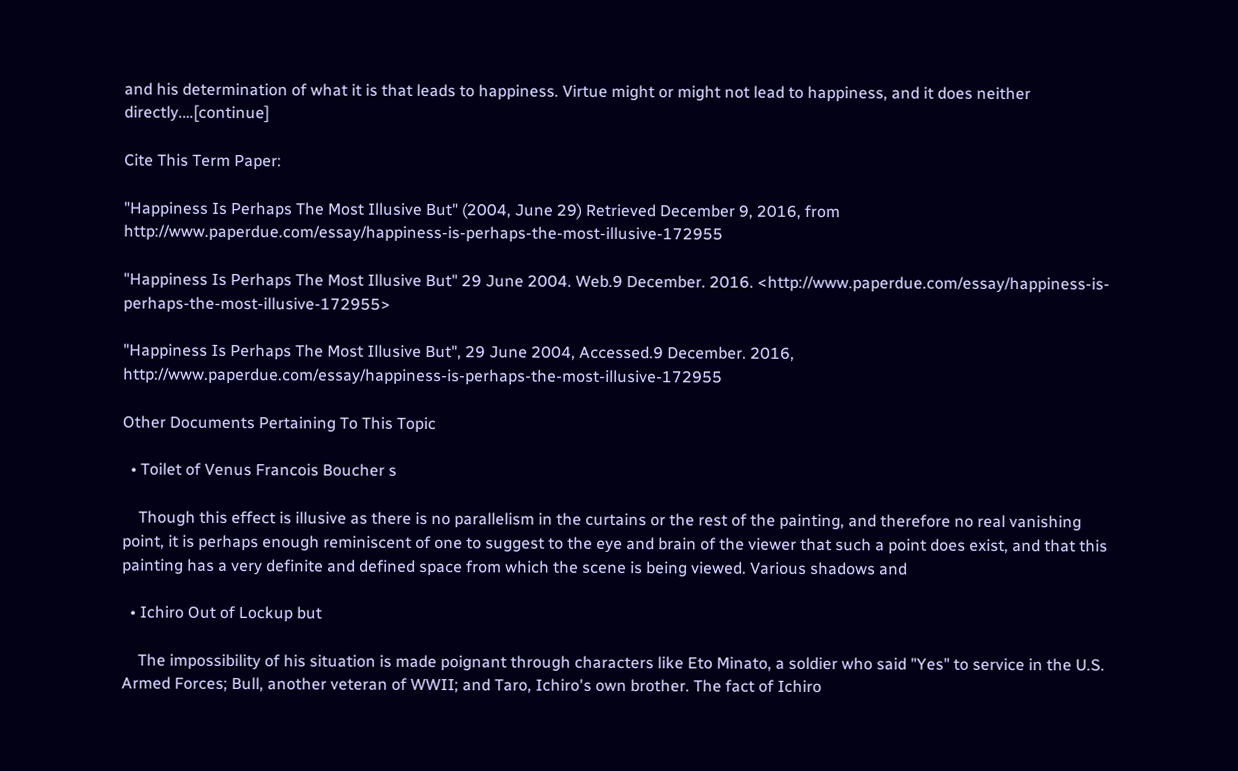and his determination of what it is that leads to happiness. Virtue might or might not lead to happiness, and it does neither directly.…[continue]

Cite This Term Paper:

"Happiness Is Perhaps The Most Illusive But" (2004, June 29) Retrieved December 9, 2016, from http://www.paperdue.com/essay/happiness-is-perhaps-the-most-illusive-172955

"Happiness Is Perhaps The Most Illusive But" 29 June 2004. Web.9 December. 2016. <http://www.paperdue.com/essay/happiness-is-perhaps-the-most-illusive-172955>

"Happiness Is Perhaps The Most Illusive But", 29 June 2004, Accessed.9 December. 2016, http://www.paperdue.com/essay/happiness-is-perhaps-the-most-illusive-172955

Other Documents Pertaining To This Topic

  • Toilet of Venus Francois Boucher s

    Though this effect is illusive as there is no parallelism in the curtains or the rest of the painting, and therefore no real vanishing point, it is perhaps enough reminiscent of one to suggest to the eye and brain of the viewer that such a point does exist, and that this painting has a very definite and defined space from which the scene is being viewed. Various shadows and

  • Ichiro Out of Lockup but

    The impossibility of his situation is made poignant through characters like Eto Minato, a soldier who said "Yes" to service in the U.S. Armed Forces; Bull, another veteran of WWII; and Taro, Ichiro's own brother. The fact of Ichiro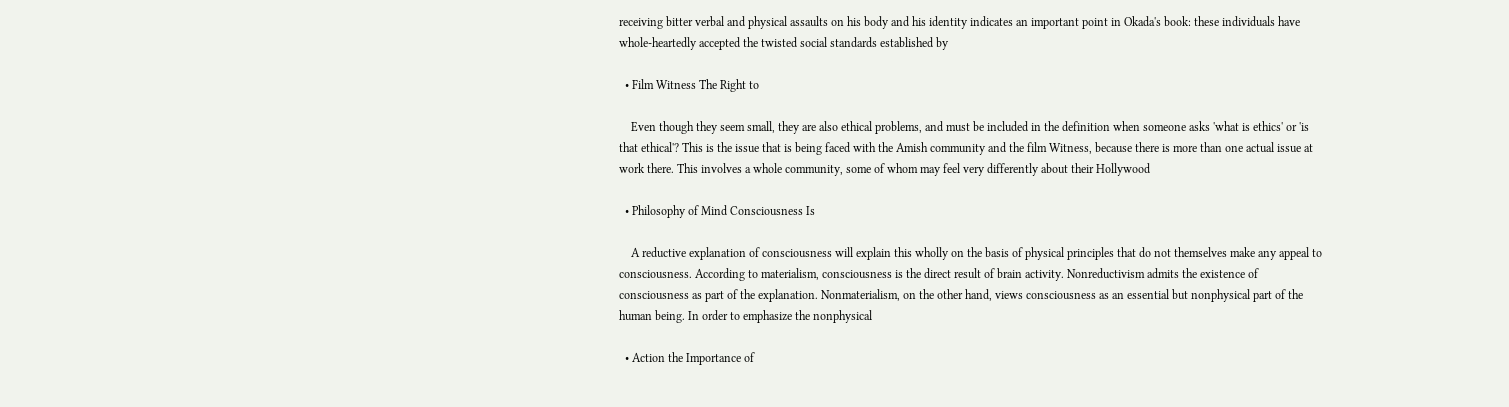receiving bitter verbal and physical assaults on his body and his identity indicates an important point in Okada's book: these individuals have whole-heartedly accepted the twisted social standards established by

  • Film Witness The Right to

    Even though they seem small, they are also ethical problems, and must be included in the definition when someone asks 'what is ethics' or 'is that ethical'? This is the issue that is being faced with the Amish community and the film Witness, because there is more than one actual issue at work there. This involves a whole community, some of whom may feel very differently about their Hollywood

  • Philosophy of Mind Consciousness Is

    A reductive explanation of consciousness will explain this wholly on the basis of physical principles that do not themselves make any appeal to consciousness. According to materialism, consciousness is the direct result of brain activity. Nonreductivism admits the existence of consciousness as part of the explanation. Nonmaterialism, on the other hand, views consciousness as an essential but nonphysical part of the human being. In order to emphasize the nonphysical

  • Action the Importance of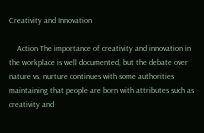Creativity and Innovation

    Action The importance of creativity and innovation in the workplace is well documented, but the debate over nature vs. nurture continues with some authorities maintaining that people are born with attributes such as creativity and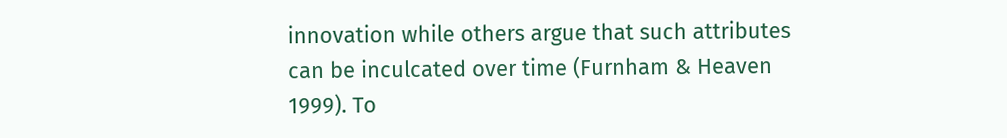innovation while others argue that such attributes can be inculcated over time (Furnham & Heaven 1999). To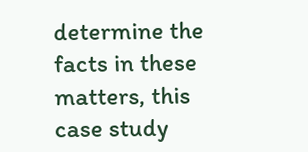determine the facts in these matters, this case study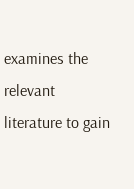examines the relevant literature to gain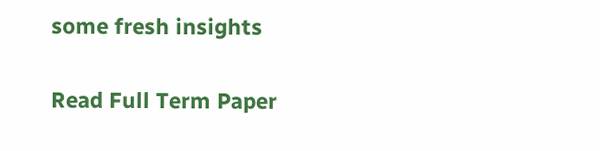some fresh insights

Read Full Term Paper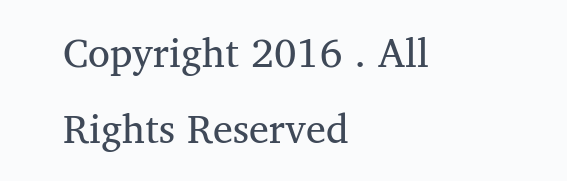Copyright 2016 . All Rights Reserved